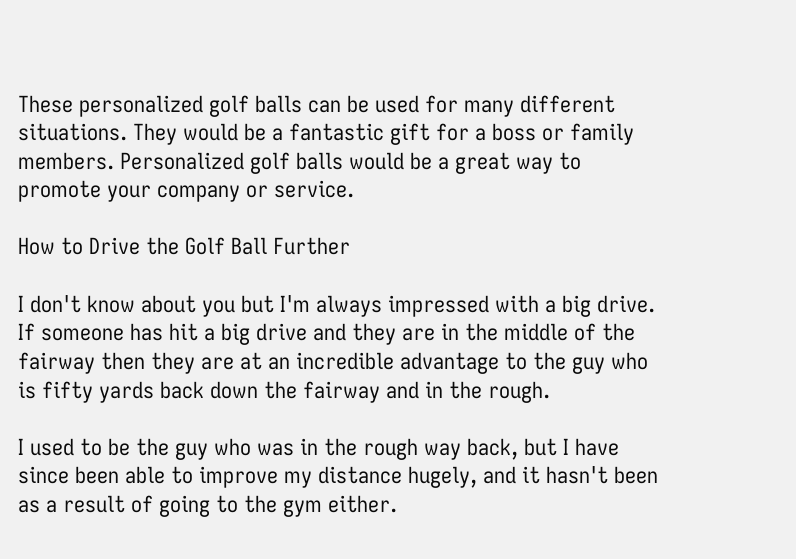These personalized golf balls can be used for many different situations. They would be a fantastic gift for a boss or family members. Personalized golf balls would be a great way to promote your company or service.

How to Drive the Golf Ball Further

I don't know about you but I'm always impressed with a big drive. If someone has hit a big drive and they are in the middle of the fairway then they are at an incredible advantage to the guy who is fifty yards back down the fairway and in the rough.

I used to be the guy who was in the rough way back, but I have since been able to improve my distance hugely, and it hasn't been as a result of going to the gym either.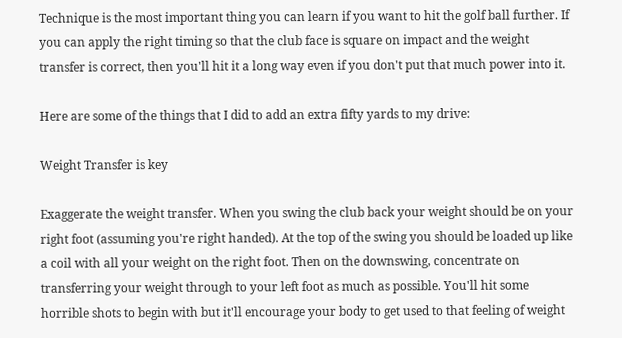Technique is the most important thing you can learn if you want to hit the golf ball further. If you can apply the right timing so that the club face is square on impact and the weight transfer is correct, then you'll hit it a long way even if you don't put that much power into it.

Here are some of the things that I did to add an extra fifty yards to my drive:

Weight Transfer is key

Exaggerate the weight transfer. When you swing the club back your weight should be on your right foot (assuming you're right handed). At the top of the swing you should be loaded up like a coil with all your weight on the right foot. Then on the downswing, concentrate on transferring your weight through to your left foot as much as possible. You'll hit some horrible shots to begin with but it'll encourage your body to get used to that feeling of weight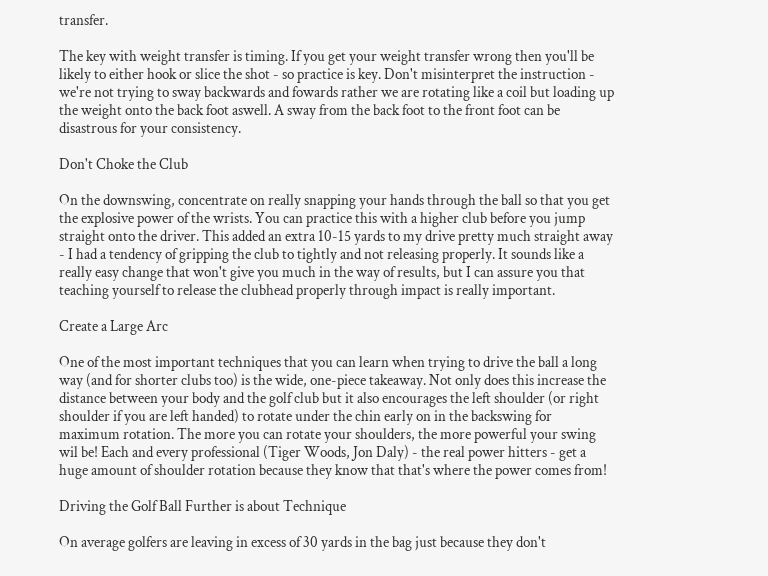transfer.

The key with weight transfer is timing. If you get your weight transfer wrong then you'll be likely to either hook or slice the shot - so practice is key. Don't misinterpret the instruction - we're not trying to sway backwards and fowards rather we are rotating like a coil but loading up the weight onto the back foot aswell. A sway from the back foot to the front foot can be disastrous for your consistency.

Don't Choke the Club

On the downswing, concentrate on really snapping your hands through the ball so that you get the explosive power of the wrists. You can practice this with a higher club before you jump straight onto the driver. This added an extra 10-15 yards to my drive pretty much straight away - I had a tendency of gripping the club to tightly and not releasing properly. It sounds like a really easy change that won't give you much in the way of results, but I can assure you that teaching yourself to release the clubhead properly through impact is really important.

Create a Large Arc

One of the most important techniques that you can learn when trying to drive the ball a long way (and for shorter clubs too) is the wide, one-piece takeaway. Not only does this increase the distance between your body and the golf club but it also encourages the left shoulder (or right shoulder if you are left handed) to rotate under the chin early on in the backswing for maximum rotation. The more you can rotate your shoulders, the more powerful your swing wil be! Each and every professional (Tiger Woods, Jon Daly) - the real power hitters - get a huge amount of shoulder rotation because they know that that's where the power comes from!

Driving the Golf Ball Further is about Technique

On average golfers are leaving in excess of 30 yards in the bag just because they don't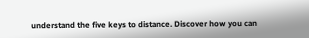understand the five keys to distance. Discover how you can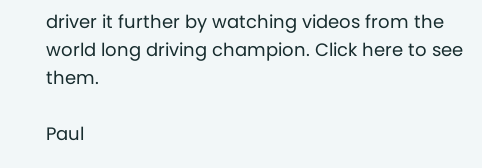driver it further by watching videos from the world long driving champion. Click here to see them.

Paul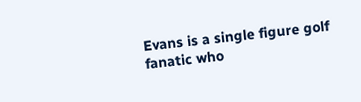Evans is a single figure golf fanatic who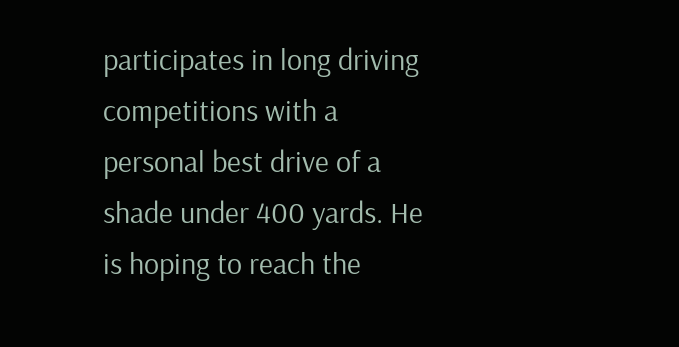participates in long driving competitions with a personal best drive of a shade under 400 yards. He is hoping to reach the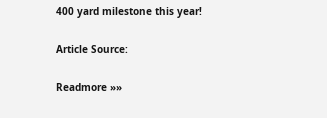400 yard milestone this year!

Article Source:

Readmore »»